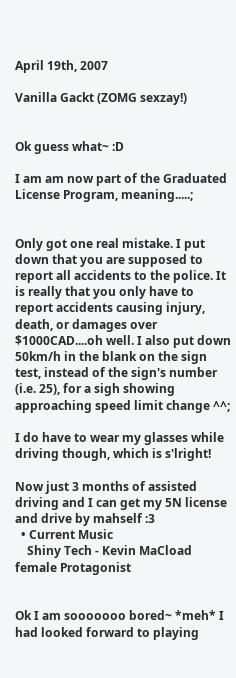April 19th, 2007

Vanilla Gackt (ZOMG sexzay!)


Ok guess what~ :D

I am am now part of the Graduated License Program, meaning.....;


Only got one real mistake. I put down that you are supposed to report all accidents to the police. It is really that you only have to report accidents causing injury, death, or damages over $1000CAD....oh well. I also put down 50km/h in the blank on the sign test, instead of the sign's number (i.e. 25), for a sigh showing approaching speed limit change ^^;

I do have to wear my glasses while driving though, which is s'lright!

Now just 3 months of assisted driving and I can get my 5N license and drive by mahself :3
  • Current Music
    Shiny Tech - Kevin MaCload
female Protagonist


Ok I am sooooooo bored~ *meh* I had looked forward to playing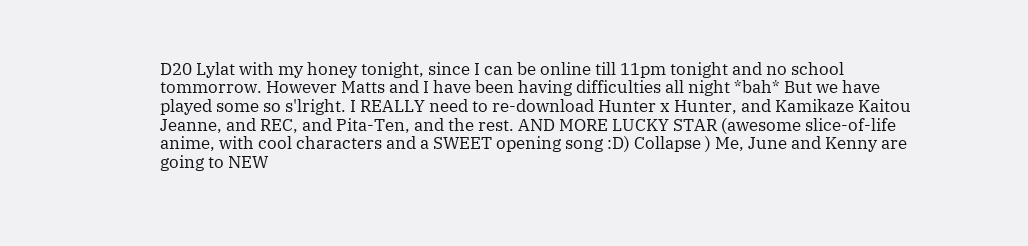D20 Lylat with my honey tonight, since I can be online till 11pm tonight and no school tommorrow. However Matts and I have been having difficulties all night *bah* But we have played some so s'lright. I REALLY need to re-download Hunter x Hunter, and Kamikaze Kaitou Jeanne, and REC, and Pita-Ten, and the rest. AND MORE LUCKY STAR (awesome slice-of-life anime, with cool characters and a SWEET opening song :D) Collapse ) Me, June and Kenny are going to NEW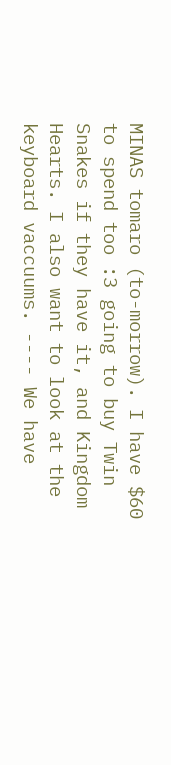MINAS tomaro (to-morrow). I have $60 to spend too :3 going to buy Twin Snakes if they have it, and Kingdom Hearts. I also want to look at the keyboard vaccuums. ---- We have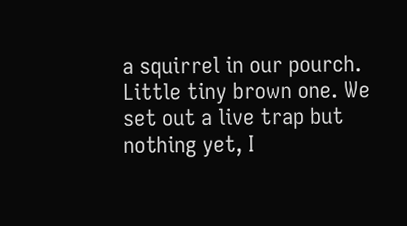a squirrel in our pourch. Little tiny brown one. We set out a live trap but nothing yet, I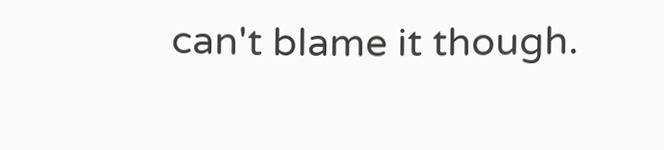can't blame it though.